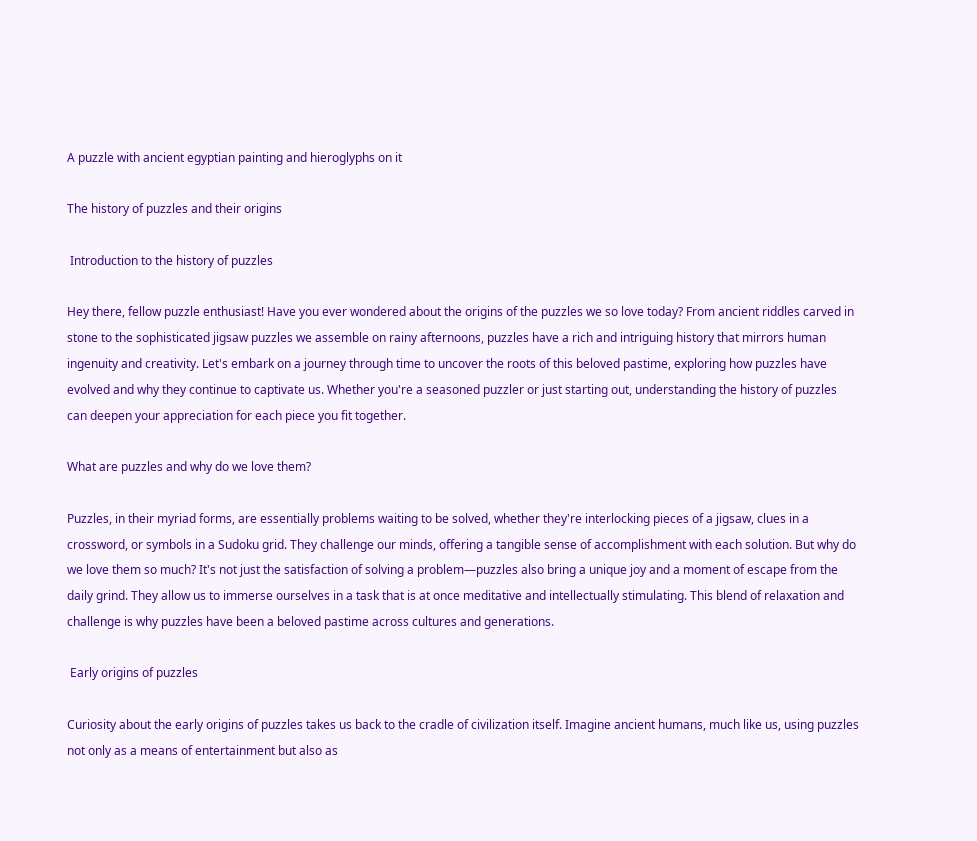A puzzle with ancient egyptian painting and hieroglyphs on it

The history of puzzles and their origins

 Introduction to the history of puzzles

Hey there, fellow puzzle enthusiast! Have you ever wondered about the origins of the puzzles we so love today? From ancient riddles carved in stone to the sophisticated jigsaw puzzles we assemble on rainy afternoons, puzzles have a rich and intriguing history that mirrors human ingenuity and creativity. Let's embark on a journey through time to uncover the roots of this beloved pastime, exploring how puzzles have evolved and why they continue to captivate us. Whether you're a seasoned puzzler or just starting out, understanding the history of puzzles can deepen your appreciation for each piece you fit together.

What are puzzles and why do we love them?

Puzzles, in their myriad forms, are essentially problems waiting to be solved, whether they're interlocking pieces of a jigsaw, clues in a crossword, or symbols in a Sudoku grid. They challenge our minds, offering a tangible sense of accomplishment with each solution. But why do we love them so much? It's not just the satisfaction of solving a problem—puzzles also bring a unique joy and a moment of escape from the daily grind. They allow us to immerse ourselves in a task that is at once meditative and intellectually stimulating. This blend of relaxation and challenge is why puzzles have been a beloved pastime across cultures and generations.

 Early origins of puzzles

Curiosity about the early origins of puzzles takes us back to the cradle of civilization itself. Imagine ancient humans, much like us, using puzzles not only as a means of entertainment but also as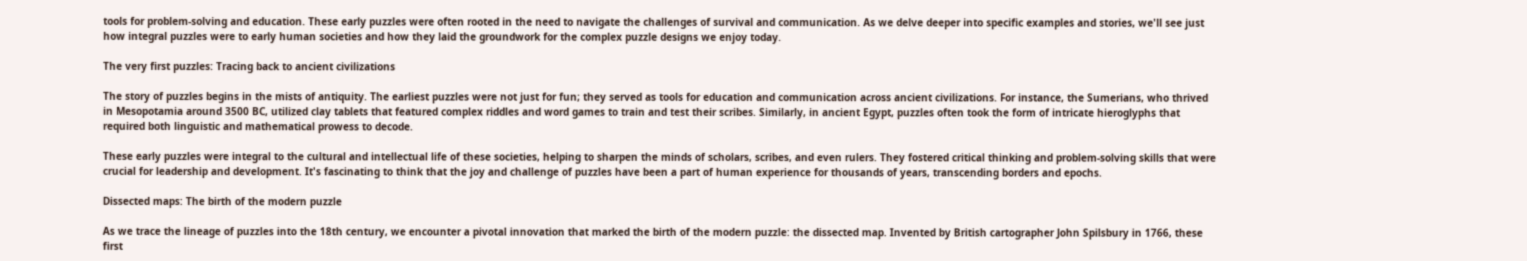tools for problem-solving and education. These early puzzles were often rooted in the need to navigate the challenges of survival and communication. As we delve deeper into specific examples and stories, we'll see just how integral puzzles were to early human societies and how they laid the groundwork for the complex puzzle designs we enjoy today.

The very first puzzles: Tracing back to ancient civilizations

The story of puzzles begins in the mists of antiquity. The earliest puzzles were not just for fun; they served as tools for education and communication across ancient civilizations. For instance, the Sumerians, who thrived in Mesopotamia around 3500 BC, utilized clay tablets that featured complex riddles and word games to train and test their scribes. Similarly, in ancient Egypt, puzzles often took the form of intricate hieroglyphs that required both linguistic and mathematical prowess to decode.

These early puzzles were integral to the cultural and intellectual life of these societies, helping to sharpen the minds of scholars, scribes, and even rulers. They fostered critical thinking and problem-solving skills that were crucial for leadership and development. It's fascinating to think that the joy and challenge of puzzles have been a part of human experience for thousands of years, transcending borders and epochs.

Dissected maps: The birth of the modern puzzle

As we trace the lineage of puzzles into the 18th century, we encounter a pivotal innovation that marked the birth of the modern puzzle: the dissected map. Invented by British cartographer John Spilsbury in 1766, these first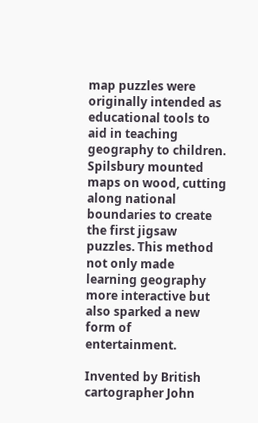map puzzles were originally intended as educational tools to aid in teaching geography to children. Spilsbury mounted maps on wood, cutting along national boundaries to create the first jigsaw puzzles. This method not only made learning geography more interactive but also sparked a new form of entertainment.

Invented by British cartographer John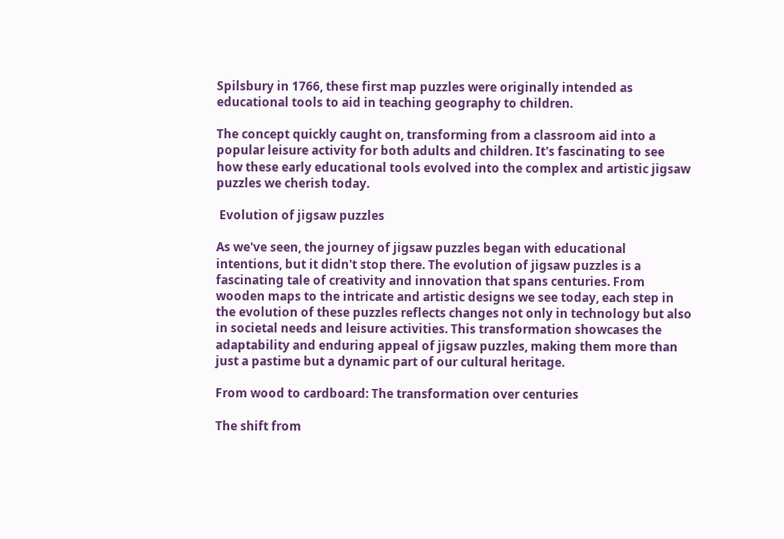Spilsbury in 1766, these first map puzzles were originally intended as educational tools to aid in teaching geography to children.

The concept quickly caught on, transforming from a classroom aid into a popular leisure activity for both adults and children. It's fascinating to see how these early educational tools evolved into the complex and artistic jigsaw puzzles we cherish today.

 Evolution of jigsaw puzzles

As we've seen, the journey of jigsaw puzzles began with educational intentions, but it didn't stop there. The evolution of jigsaw puzzles is a fascinating tale of creativity and innovation that spans centuries. From wooden maps to the intricate and artistic designs we see today, each step in the evolution of these puzzles reflects changes not only in technology but also in societal needs and leisure activities. This transformation showcases the adaptability and enduring appeal of jigsaw puzzles, making them more than just a pastime but a dynamic part of our cultural heritage.

From wood to cardboard: The transformation over centuries

The shift from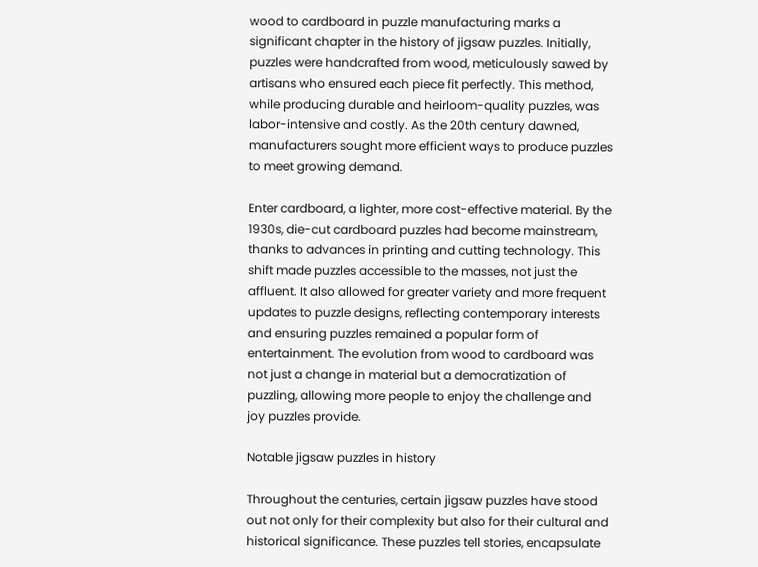wood to cardboard in puzzle manufacturing marks a significant chapter in the history of jigsaw puzzles. Initially, puzzles were handcrafted from wood, meticulously sawed by artisans who ensured each piece fit perfectly. This method, while producing durable and heirloom-quality puzzles, was labor-intensive and costly. As the 20th century dawned, manufacturers sought more efficient ways to produce puzzles to meet growing demand.

Enter cardboard, a lighter, more cost-effective material. By the 1930s, die-cut cardboard puzzles had become mainstream, thanks to advances in printing and cutting technology. This shift made puzzles accessible to the masses, not just the affluent. It also allowed for greater variety and more frequent updates to puzzle designs, reflecting contemporary interests and ensuring puzzles remained a popular form of entertainment. The evolution from wood to cardboard was not just a change in material but a democratization of puzzling, allowing more people to enjoy the challenge and joy puzzles provide.

Notable jigsaw puzzles in history

Throughout the centuries, certain jigsaw puzzles have stood out not only for their complexity but also for their cultural and historical significance. These puzzles tell stories, encapsulate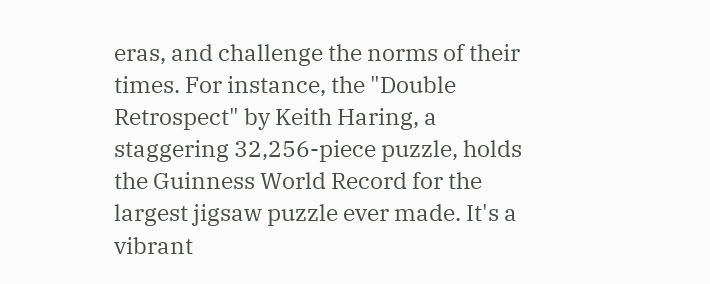eras, and challenge the norms of their times. For instance, the "Double Retrospect" by Keith Haring, a staggering 32,256-piece puzzle, holds the Guinness World Record for the largest jigsaw puzzle ever made. It's a vibrant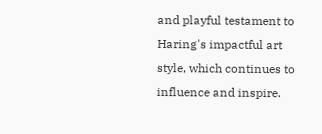and playful testament to Haring's impactful art style, which continues to influence and inspire.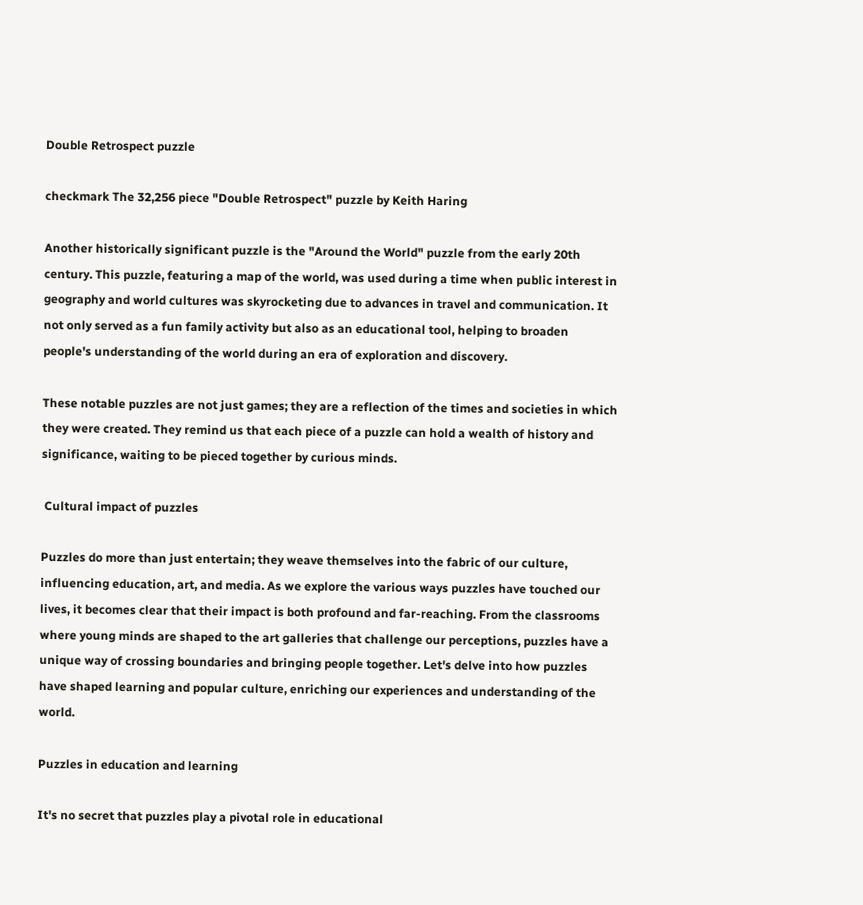Double Retrospect puzzle

checkmark The 32,256 piece "Double Retrospect" puzzle by Keith Haring

Another historically significant puzzle is the "Around the World" puzzle from the early 20th century. This puzzle, featuring a map of the world, was used during a time when public interest in geography and world cultures was skyrocketing due to advances in travel and communication. It not only served as a fun family activity but also as an educational tool, helping to broaden people's understanding of the world during an era of exploration and discovery.

These notable puzzles are not just games; they are a reflection of the times and societies in which they were created. They remind us that each piece of a puzzle can hold a wealth of history and significance, waiting to be pieced together by curious minds.

 Cultural impact of puzzles

Puzzles do more than just entertain; they weave themselves into the fabric of our culture, influencing education, art, and media. As we explore the various ways puzzles have touched our lives, it becomes clear that their impact is both profound and far-reaching. From the classrooms where young minds are shaped to the art galleries that challenge our perceptions, puzzles have a unique way of crossing boundaries and bringing people together. Let's delve into how puzzles have shaped learning and popular culture, enriching our experiences and understanding of the world.

Puzzles in education and learning

It's no secret that puzzles play a pivotal role in educational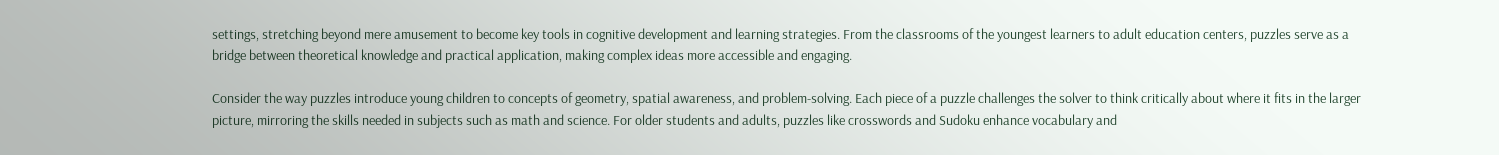settings, stretching beyond mere amusement to become key tools in cognitive development and learning strategies. From the classrooms of the youngest learners to adult education centers, puzzles serve as a bridge between theoretical knowledge and practical application, making complex ideas more accessible and engaging.

Consider the way puzzles introduce young children to concepts of geometry, spatial awareness, and problem-solving. Each piece of a puzzle challenges the solver to think critically about where it fits in the larger picture, mirroring the skills needed in subjects such as math and science. For older students and adults, puzzles like crosswords and Sudoku enhance vocabulary and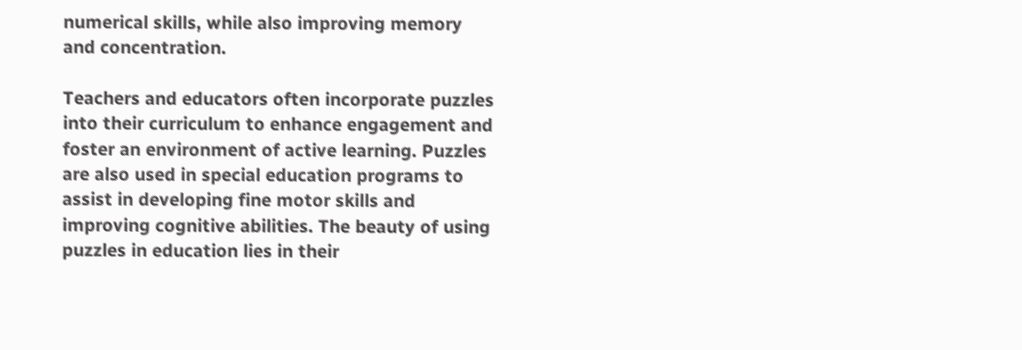numerical skills, while also improving memory and concentration.

Teachers and educators often incorporate puzzles into their curriculum to enhance engagement and foster an environment of active learning. Puzzles are also used in special education programs to assist in developing fine motor skills and improving cognitive abilities. The beauty of using puzzles in education lies in their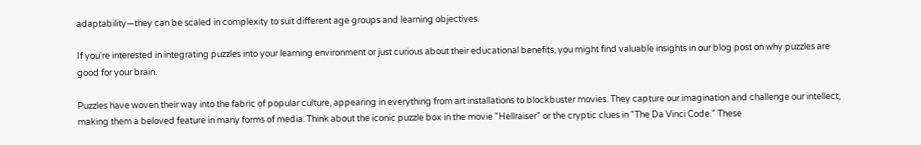adaptability—they can be scaled in complexity to suit different age groups and learning objectives.

If you're interested in integrating puzzles into your learning environment or just curious about their educational benefits, you might find valuable insights in our blog post on why puzzles are good for your brain.

Puzzles have woven their way into the fabric of popular culture, appearing in everything from art installations to blockbuster movies. They capture our imagination and challenge our intellect, making them a beloved feature in many forms of media. Think about the iconic puzzle box in the movie "Hellraiser" or the cryptic clues in "The Da Vinci Code." These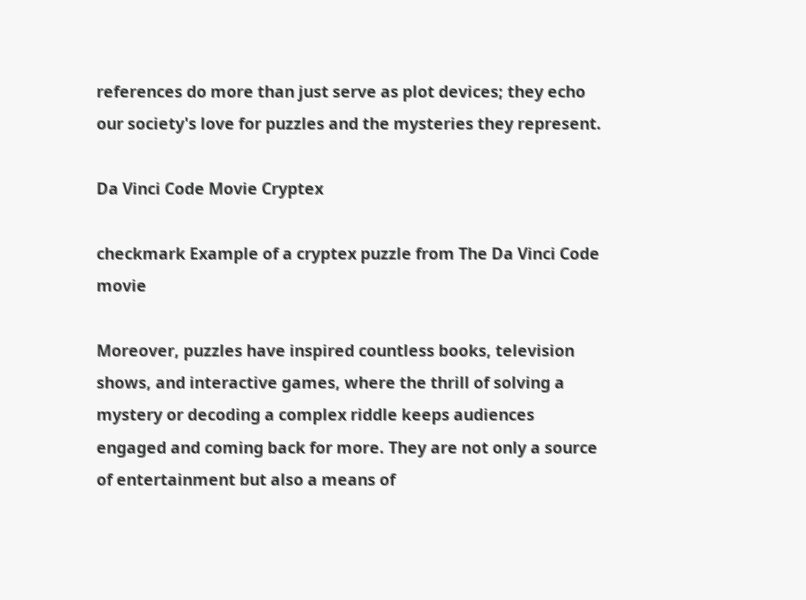references do more than just serve as plot devices; they echo our society's love for puzzles and the mysteries they represent.

Da Vinci Code Movie Cryptex

checkmark Example of a cryptex puzzle from The Da Vinci Code movie

Moreover, puzzles have inspired countless books, television shows, and interactive games, where the thrill of solving a mystery or decoding a complex riddle keeps audiences engaged and coming back for more. They are not only a source of entertainment but also a means of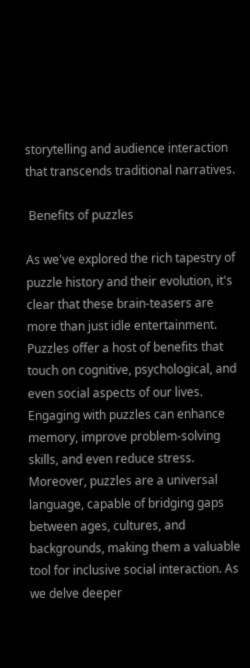storytelling and audience interaction that transcends traditional narratives.

 Benefits of puzzles

As we've explored the rich tapestry of puzzle history and their evolution, it's clear that these brain-teasers are more than just idle entertainment. Puzzles offer a host of benefits that touch on cognitive, psychological, and even social aspects of our lives. Engaging with puzzles can enhance memory, improve problem-solving skills, and even reduce stress. Moreover, puzzles are a universal language, capable of bridging gaps between ages, cultures, and backgrounds, making them a valuable tool for inclusive social interaction. As we delve deeper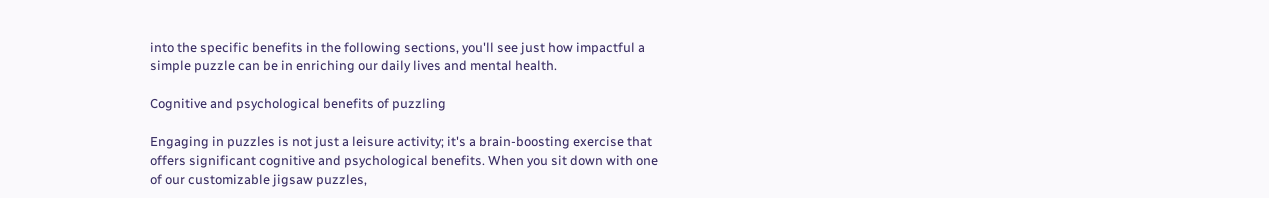into the specific benefits in the following sections, you'll see just how impactful a simple puzzle can be in enriching our daily lives and mental health.

Cognitive and psychological benefits of puzzling

Engaging in puzzles is not just a leisure activity; it's a brain-boosting exercise that offers significant cognitive and psychological benefits. When you sit down with one of our customizable jigsaw puzzles,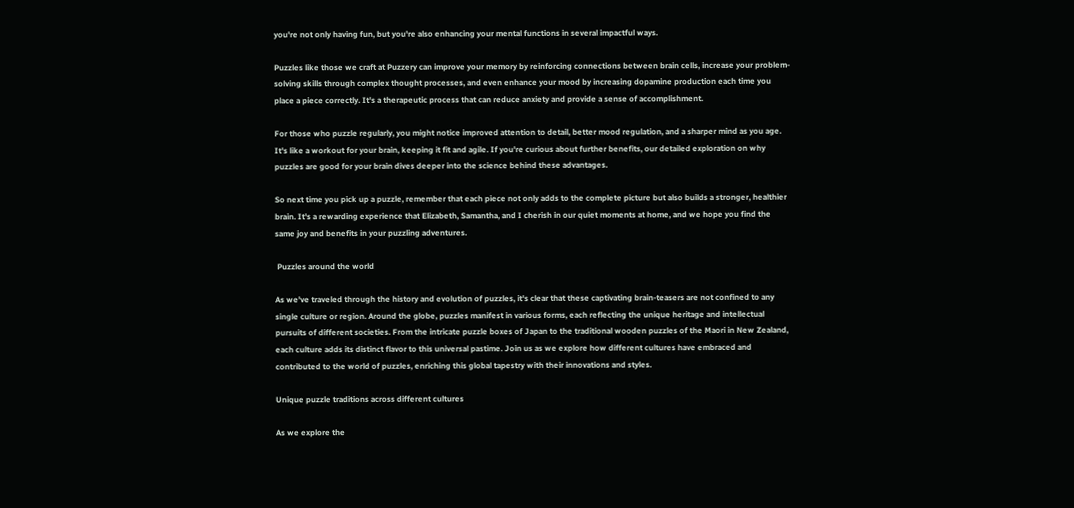you're not only having fun, but you're also enhancing your mental functions in several impactful ways.

Puzzles like those we craft at Puzzery can improve your memory by reinforcing connections between brain cells, increase your problem-solving skills through complex thought processes, and even enhance your mood by increasing dopamine production each time you place a piece correctly. It's a therapeutic process that can reduce anxiety and provide a sense of accomplishment.

For those who puzzle regularly, you might notice improved attention to detail, better mood regulation, and a sharper mind as you age. It's like a workout for your brain, keeping it fit and agile. If you're curious about further benefits, our detailed exploration on why puzzles are good for your brain dives deeper into the science behind these advantages.

So next time you pick up a puzzle, remember that each piece not only adds to the complete picture but also builds a stronger, healthier brain. It's a rewarding experience that Elizabeth, Samantha, and I cherish in our quiet moments at home, and we hope you find the same joy and benefits in your puzzling adventures.

 Puzzles around the world

As we've traveled through the history and evolution of puzzles, it's clear that these captivating brain-teasers are not confined to any single culture or region. Around the globe, puzzles manifest in various forms, each reflecting the unique heritage and intellectual pursuits of different societies. From the intricate puzzle boxes of Japan to the traditional wooden puzzles of the Maori in New Zealand, each culture adds its distinct flavor to this universal pastime. Join us as we explore how different cultures have embraced and contributed to the world of puzzles, enriching this global tapestry with their innovations and styles.

Unique puzzle traditions across different cultures

As we explore the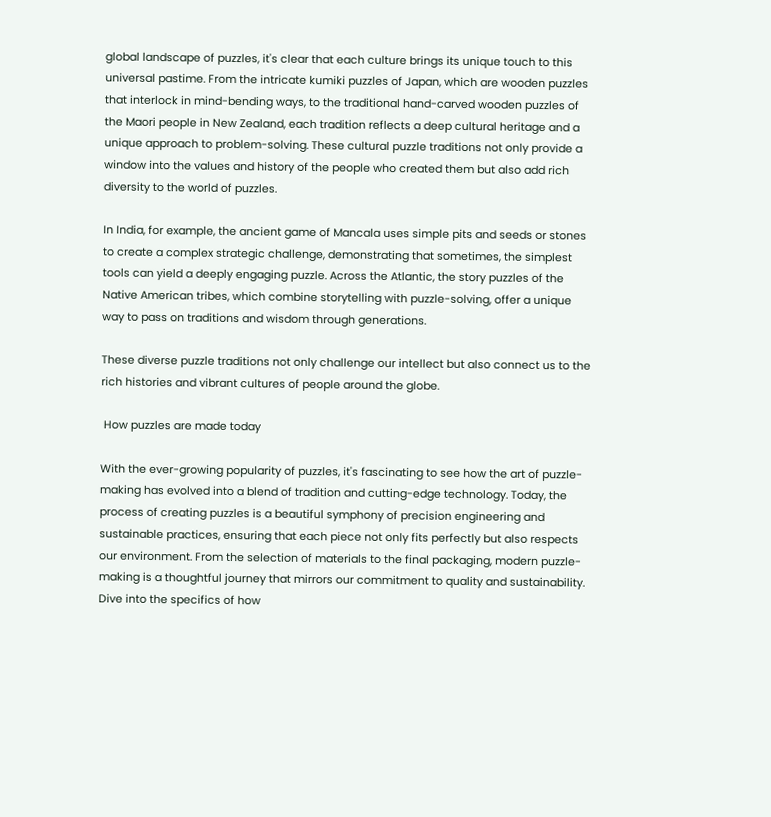global landscape of puzzles, it's clear that each culture brings its unique touch to this universal pastime. From the intricate kumiki puzzles of Japan, which are wooden puzzles that interlock in mind-bending ways, to the traditional hand-carved wooden puzzles of the Maori people in New Zealand, each tradition reflects a deep cultural heritage and a unique approach to problem-solving. These cultural puzzle traditions not only provide a window into the values and history of the people who created them but also add rich diversity to the world of puzzles.

In India, for example, the ancient game of Mancala uses simple pits and seeds or stones to create a complex strategic challenge, demonstrating that sometimes, the simplest tools can yield a deeply engaging puzzle. Across the Atlantic, the story puzzles of the Native American tribes, which combine storytelling with puzzle-solving, offer a unique way to pass on traditions and wisdom through generations.

These diverse puzzle traditions not only challenge our intellect but also connect us to the rich histories and vibrant cultures of people around the globe.

 How puzzles are made today

With the ever-growing popularity of puzzles, it's fascinating to see how the art of puzzle-making has evolved into a blend of tradition and cutting-edge technology. Today, the process of creating puzzles is a beautiful symphony of precision engineering and sustainable practices, ensuring that each piece not only fits perfectly but also respects our environment. From the selection of materials to the final packaging, modern puzzle-making is a thoughtful journey that mirrors our commitment to quality and sustainability. Dive into the specifics of how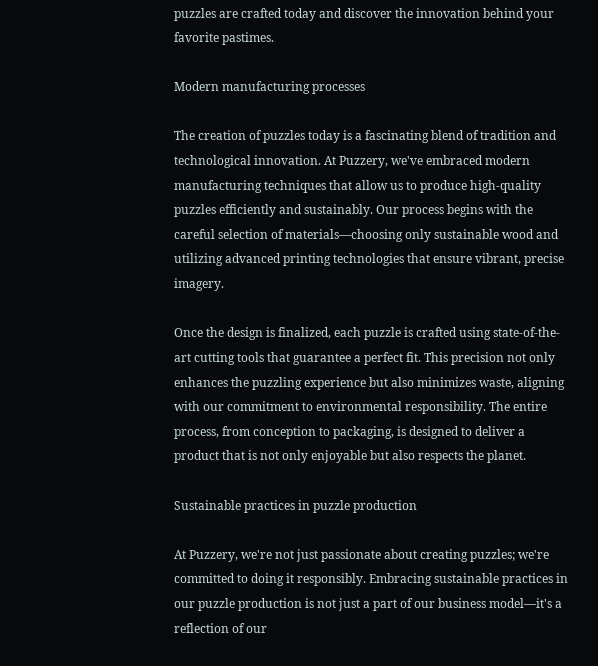puzzles are crafted today and discover the innovation behind your favorite pastimes.

Modern manufacturing processes

The creation of puzzles today is a fascinating blend of tradition and technological innovation. At Puzzery, we've embraced modern manufacturing techniques that allow us to produce high-quality puzzles efficiently and sustainably. Our process begins with the careful selection of materials—choosing only sustainable wood and utilizing advanced printing technologies that ensure vibrant, precise imagery.

Once the design is finalized, each puzzle is crafted using state-of-the-art cutting tools that guarantee a perfect fit. This precision not only enhances the puzzling experience but also minimizes waste, aligning with our commitment to environmental responsibility. The entire process, from conception to packaging, is designed to deliver a product that is not only enjoyable but also respects the planet.

Sustainable practices in puzzle production

At Puzzery, we're not just passionate about creating puzzles; we're committed to doing it responsibly. Embracing sustainable practices in our puzzle production is not just a part of our business model—it's a reflection of our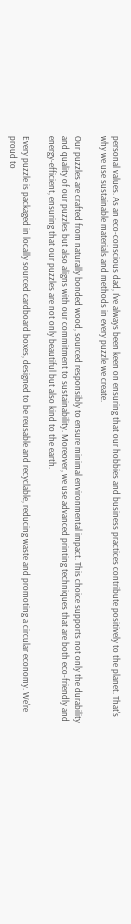personal values. As an eco-conscious dad, I've always been keen on ensuring that our hobbies and business practices contribute positively to the planet. That's why we use sustainable materials and methods in every puzzle we create.

Our puzzles are crafted from naturally bonded wood, sourced responsibly to ensure minimal environmental impact. This choice supports not only the durability and quality of our puzzles but also aligns with our commitment to sustainability. Moreover, we use advanced printing techniques that are both eco-friendly and energy-efficient, ensuring that our puzzles are not only beautiful but also kind to the earth.

Every puzzle is packaged in locally sourced cardboard boxes, designed to be reusable and recyclable, reducing waste and promoting a circular economy. We're proud to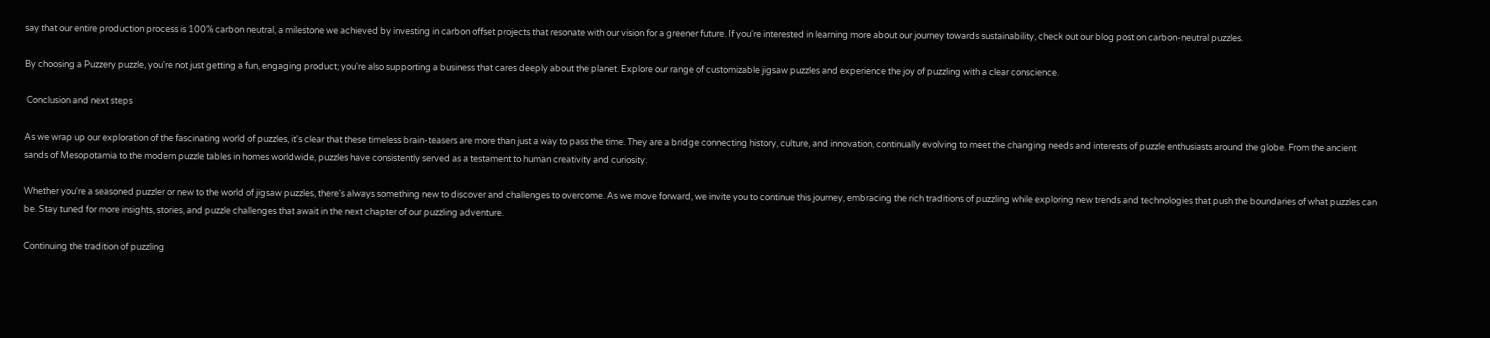say that our entire production process is 100% carbon neutral, a milestone we achieved by investing in carbon offset projects that resonate with our vision for a greener future. If you're interested in learning more about our journey towards sustainability, check out our blog post on carbon-neutral puzzles.

By choosing a Puzzery puzzle, you're not just getting a fun, engaging product; you're also supporting a business that cares deeply about the planet. Explore our range of customizable jigsaw puzzles and experience the joy of puzzling with a clear conscience.

 Conclusion and next steps

As we wrap up our exploration of the fascinating world of puzzles, it's clear that these timeless brain-teasers are more than just a way to pass the time. They are a bridge connecting history, culture, and innovation, continually evolving to meet the changing needs and interests of puzzle enthusiasts around the globe. From the ancient sands of Mesopotamia to the modern puzzle tables in homes worldwide, puzzles have consistently served as a testament to human creativity and curiosity.

Whether you're a seasoned puzzler or new to the world of jigsaw puzzles, there's always something new to discover and challenges to overcome. As we move forward, we invite you to continue this journey, embracing the rich traditions of puzzling while exploring new trends and technologies that push the boundaries of what puzzles can be. Stay tuned for more insights, stories, and puzzle challenges that await in the next chapter of our puzzling adventure.

Continuing the tradition of puzzling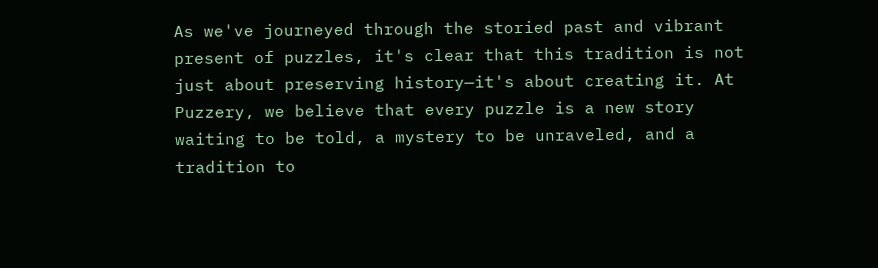As we've journeyed through the storied past and vibrant present of puzzles, it's clear that this tradition is not just about preserving history—it's about creating it. At Puzzery, we believe that every puzzle is a new story waiting to be told, a mystery to be unraveled, and a tradition to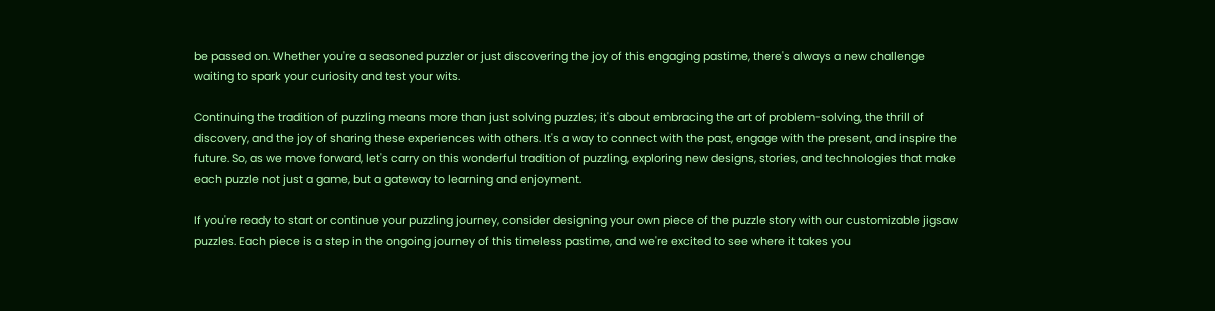be passed on. Whether you're a seasoned puzzler or just discovering the joy of this engaging pastime, there's always a new challenge waiting to spark your curiosity and test your wits.

Continuing the tradition of puzzling means more than just solving puzzles; it's about embracing the art of problem-solving, the thrill of discovery, and the joy of sharing these experiences with others. It's a way to connect with the past, engage with the present, and inspire the future. So, as we move forward, let's carry on this wonderful tradition of puzzling, exploring new designs, stories, and technologies that make each puzzle not just a game, but a gateway to learning and enjoyment.

If you're ready to start or continue your puzzling journey, consider designing your own piece of the puzzle story with our customizable jigsaw puzzles. Each piece is a step in the ongoing journey of this timeless pastime, and we're excited to see where it takes you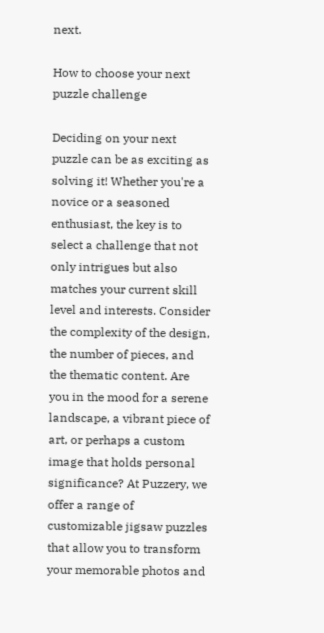next.

How to choose your next puzzle challenge

Deciding on your next puzzle can be as exciting as solving it! Whether you're a novice or a seasoned enthusiast, the key is to select a challenge that not only intrigues but also matches your current skill level and interests. Consider the complexity of the design, the number of pieces, and the thematic content. Are you in the mood for a serene landscape, a vibrant piece of art, or perhaps a custom image that holds personal significance? At Puzzery, we offer a range of customizable jigsaw puzzles that allow you to transform your memorable photos and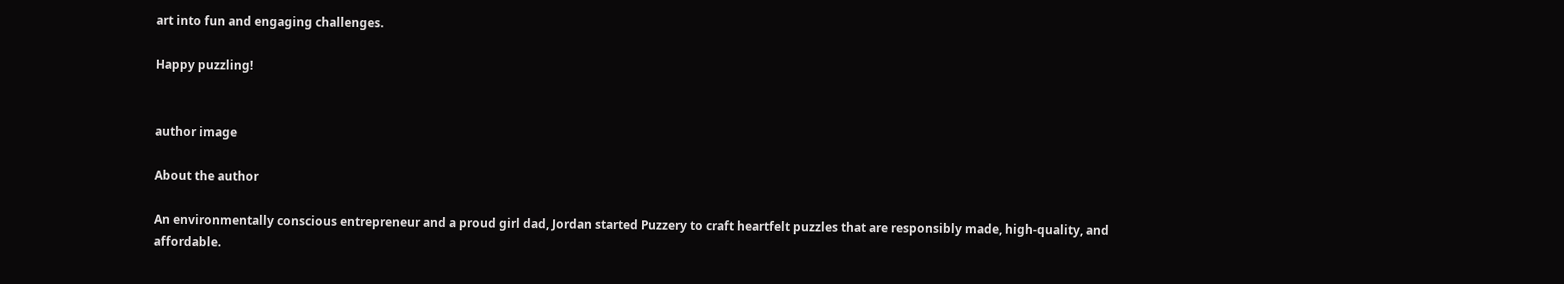art into fun and engaging challenges.

Happy puzzling!


author image

About the author

An environmentally conscious entrepreneur and a proud girl dad, Jordan started Puzzery to craft heartfelt puzzles that are responsibly made, high-quality, and affordable.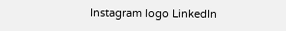Instagram logo LinkedIn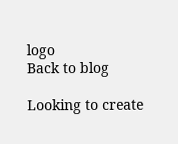logo
Back to blog

Looking to create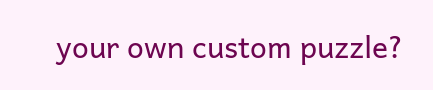your own custom puzzle?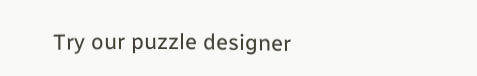Try our puzzle designer